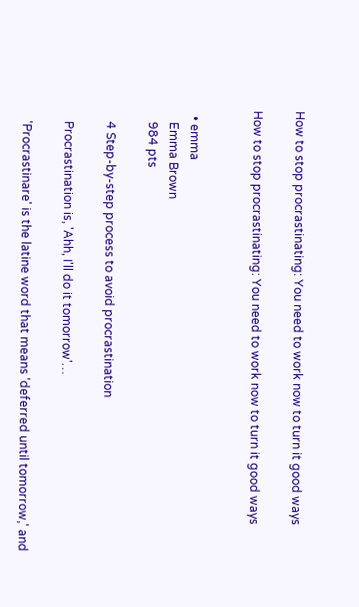How to stop procrastinating: You need to work now to turn it good ways

How to stop procrastinating: You need to work now to turn it good ways


  • emma
    Emma Brown
    984 pts

    4 Step-by-step process to avoid procrastination

    Procrastination is, 'Ahh, I'll do it tomorrow'…

    'Procrastinare' is the latine word that means 'deferred until tomorrow,' and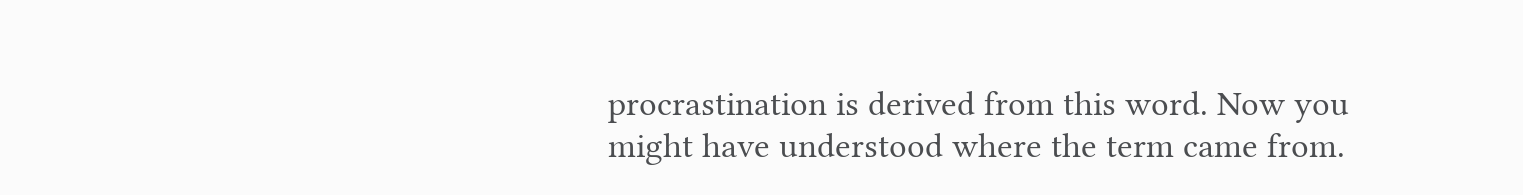procrastination is derived from this word. Now you might have understood where the term came from.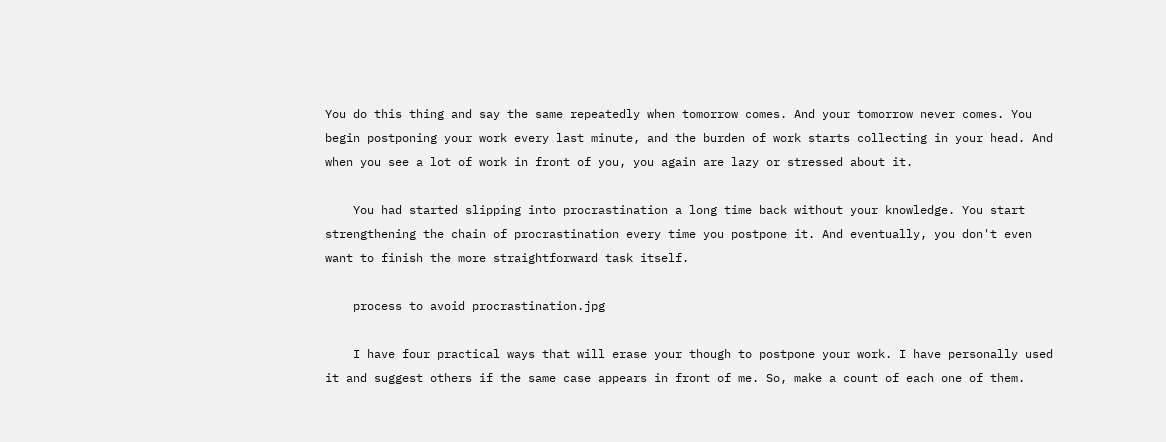You do this thing and say the same repeatedly when tomorrow comes. And your tomorrow never comes. You begin postponing your work every last minute, and the burden of work starts collecting in your head. And when you see a lot of work in front of you, you again are lazy or stressed about it.

    You had started slipping into procrastination a long time back without your knowledge. You start strengthening the chain of procrastination every time you postpone it. And eventually, you don't even want to finish the more straightforward task itself.

    process to avoid procrastination.jpg

    I have four practical ways that will erase your though to postpone your work. I have personally used it and suggest others if the same case appears in front of me. So, make a count of each one of them.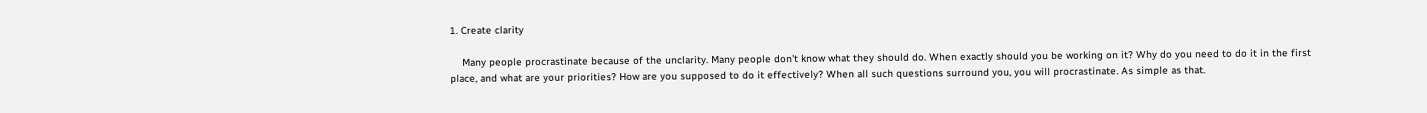1. Create clarity

    Many people procrastinate because of the unclarity. Many people don't know what they should do. When exactly should you be working on it? Why do you need to do it in the first place, and what are your priorities? How are you supposed to do it effectively? When all such questions surround you, you will procrastinate. As simple as that.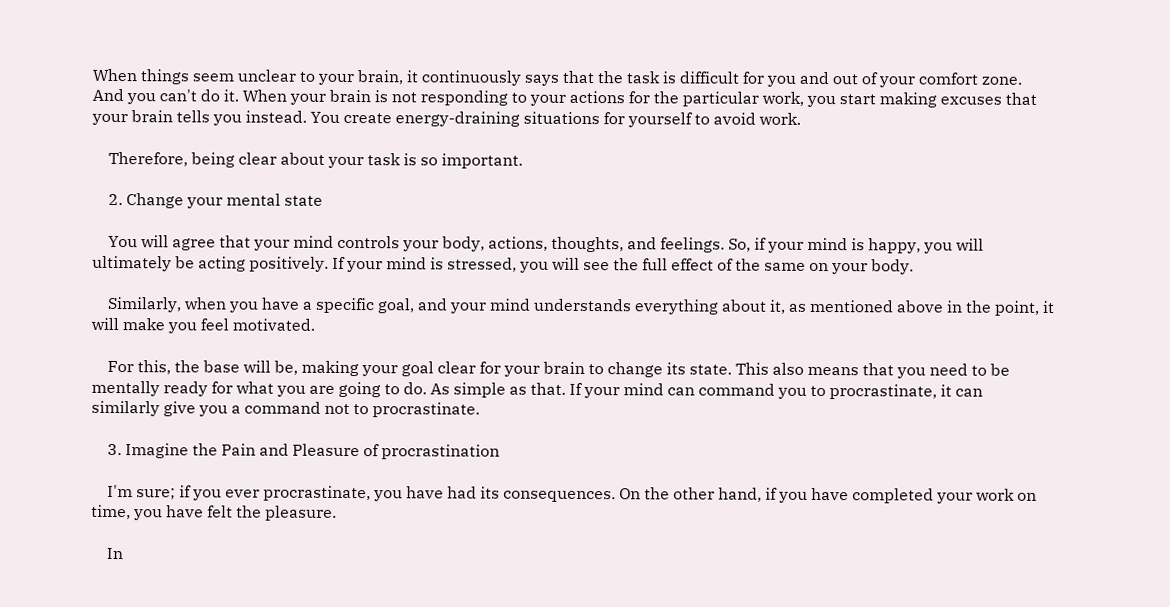When things seem unclear to your brain, it continuously says that the task is difficult for you and out of your comfort zone. And you can't do it. When your brain is not responding to your actions for the particular work, you start making excuses that your brain tells you instead. You create energy-draining situations for yourself to avoid work.

    Therefore, being clear about your task is so important.

    2. Change your mental state

    You will agree that your mind controls your body, actions, thoughts, and feelings. So, if your mind is happy, you will ultimately be acting positively. If your mind is stressed, you will see the full effect of the same on your body.

    Similarly, when you have a specific goal, and your mind understands everything about it, as mentioned above in the point, it will make you feel motivated.

    For this, the base will be, making your goal clear for your brain to change its state. This also means that you need to be mentally ready for what you are going to do. As simple as that. If your mind can command you to procrastinate, it can similarly give you a command not to procrastinate.

    3. Imagine the Pain and Pleasure of procrastination

    I'm sure; if you ever procrastinate, you have had its consequences. On the other hand, if you have completed your work on time, you have felt the pleasure.

    In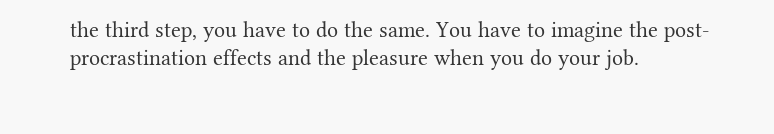the third step, you have to do the same. You have to imagine the post-procrastination effects and the pleasure when you do your job.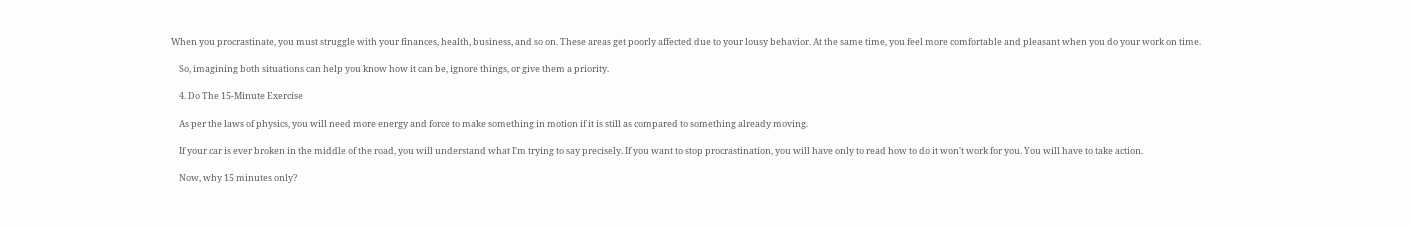When you procrastinate, you must struggle with your finances, health, business, and so on. These areas get poorly affected due to your lousy behavior. At the same time, you feel more comfortable and pleasant when you do your work on time.

    So, imagining both situations can help you know how it can be, ignore things, or give them a priority.

    4. Do The 15-Minute Exercise

    As per the laws of physics, you will need more energy and force to make something in motion if it is still as compared to something already moving.

    If your car is ever broken in the middle of the road, you will understand what I'm trying to say precisely. If you want to stop procrastination, you will have only to read how to do it won't work for you. You will have to take action.

    Now, why 15 minutes only?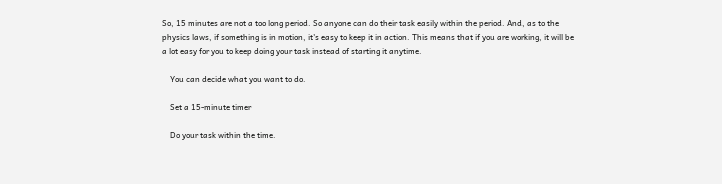So, 15 minutes are not a too long period. So anyone can do their task easily within the period. And, as to the physics laws, if something is in motion, it's easy to keep it in action. This means that if you are working, it will be a lot easy for you to keep doing your task instead of starting it anytime.

    You can decide what you want to do.

    Set a 15-minute timer

    Do your task within the time.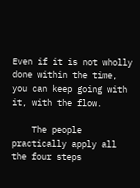Even if it is not wholly done within the time, you can keep going with it, with the flow.

    The people practically apply all the four steps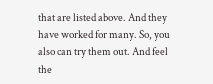that are listed above. And they have worked for many. So, you also can try them out. And feel the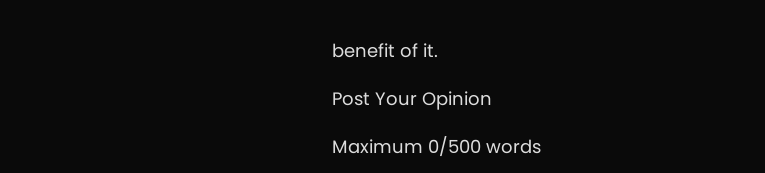benefit of it.

Post Your Opinion

Maximum 0/500 words